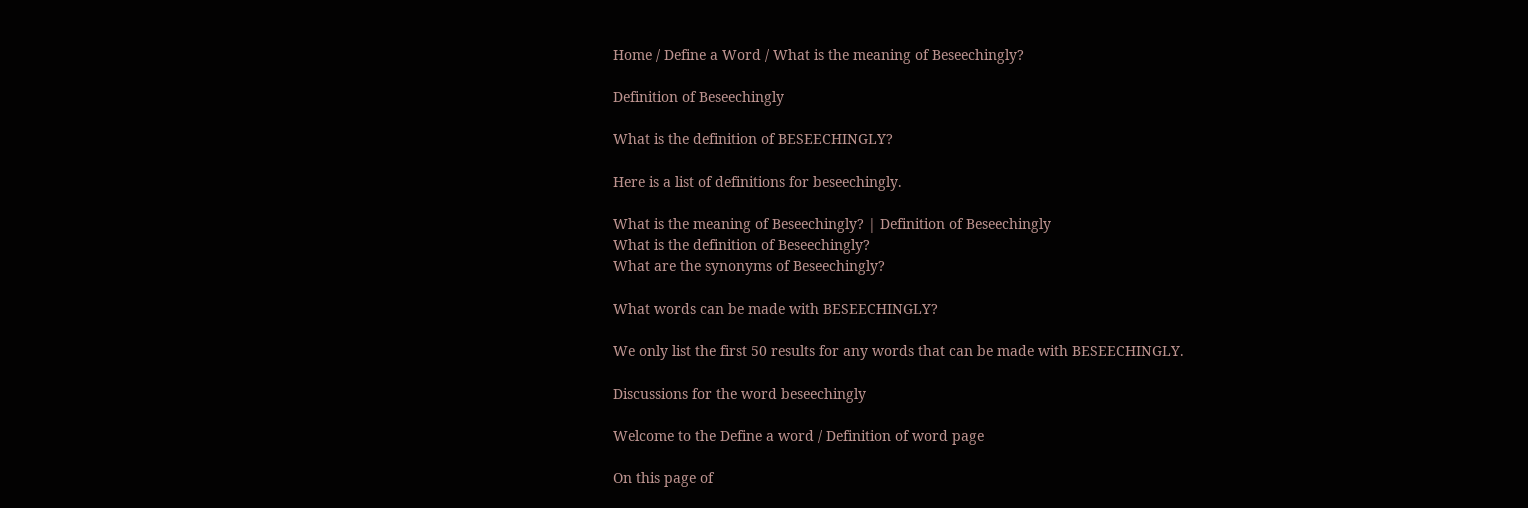Home / Define a Word / What is the meaning of Beseechingly?

Definition of Beseechingly

What is the definition of BESEECHINGLY?

Here is a list of definitions for beseechingly.

What is the meaning of Beseechingly? | Definition of Beseechingly
What is the definition of Beseechingly?
What are the synonyms of Beseechingly?

What words can be made with BESEECHINGLY?

We only list the first 50 results for any words that can be made with BESEECHINGLY.

Discussions for the word beseechingly

Welcome to the Define a word / Definition of word page

On this page of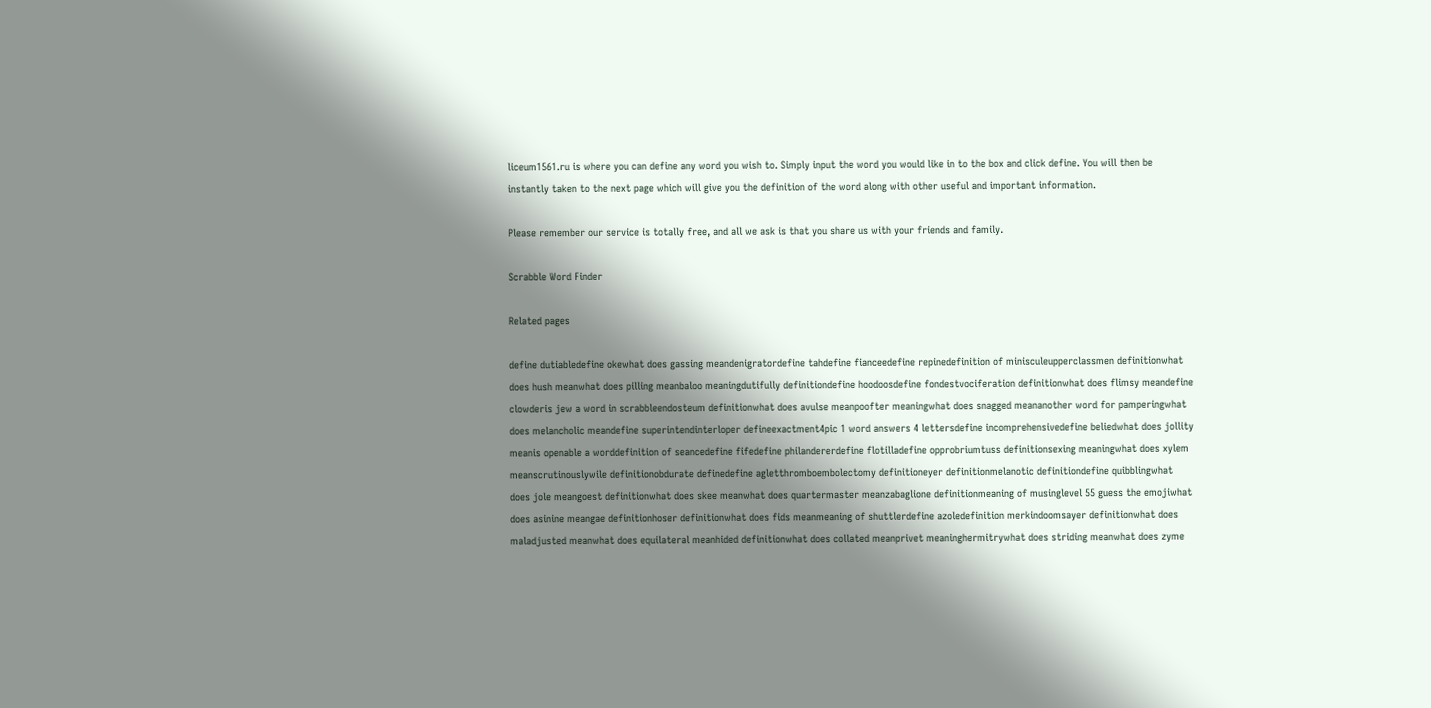liceum1561.ru is where you can define any word you wish to. Simply input the word you would like in to the box and click define. You will then be instantly taken to the next page which will give you the definition of the word along with other useful and important information.

Please remember our service is totally free, and all we ask is that you share us with your friends and family.

Scrabble Word Finder

Related pages

define dutiabledefine okewhat does gassing meandenigratordefine tahdefine fianceedefine repinedefinition of minisculeupperclassmen definitionwhat does hush meanwhat does pilling meanbaloo meaningdutifully definitiondefine hoodoosdefine fondestvociferation definitionwhat does flimsy meandefine clowderis jew a word in scrabbleendosteum definitionwhat does avulse meanpoofter meaningwhat does snagged meananother word for pamperingwhat does melancholic meandefine superintendinterloper defineexactment4pic 1 word answers 4 lettersdefine incomprehensivedefine beliedwhat does jollity meanis openable a worddefinition of seancedefine fifedefine philandererdefine flotilladefine opprobriumtuss definitionsexing meaningwhat does xylem meanscrutinouslywile definitionobdurate definedefine agletthromboembolectomy definitioneyer definitionmelanotic definitiondefine quibblingwhat does jole meangoest definitionwhat does skee meanwhat does quartermaster meanzabaglione definitionmeaning of musinglevel 55 guess the emojiwhat does asinine meangae definitionhoser definitionwhat does fids meanmeaning of shuttlerdefine azoledefinition merkindoomsayer definitionwhat does maladjusted meanwhat does equilateral meanhided definitionwhat does collated meanprivet meaninghermitrywhat does striding meanwhat does zyme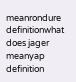meanrondure definitionwhat does jager meanyap definition